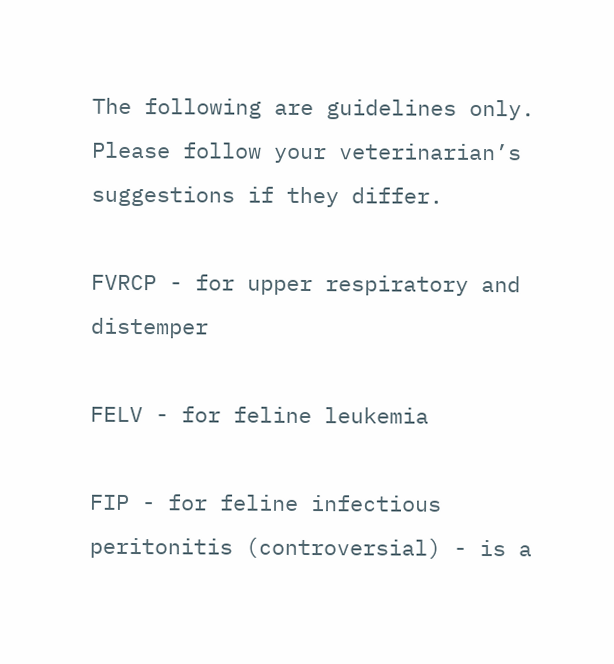The following are guidelines only. Please follow your veterinarian’s suggestions if they differ.

FVRCP - for upper respiratory and distemper

FELV - for feline leukemia

FIP - for feline infectious peritonitis (controversial) - is a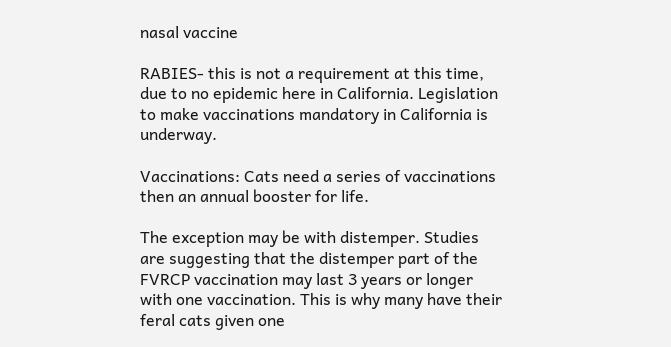nasal vaccine

RABIES- this is not a requirement at this time, due to no epidemic here in California. Legislation to make vaccinations mandatory in California is underway.

Vaccinations: Cats need a series of vaccinations then an annual booster for life.

The exception may be with distemper. Studies are suggesting that the distemper part of the FVRCP vaccination may last 3 years or longer with one vaccination. This is why many have their feral cats given one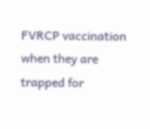FVRCP vaccination when they are trapped for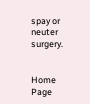spay or neuter surgery.


Home Page